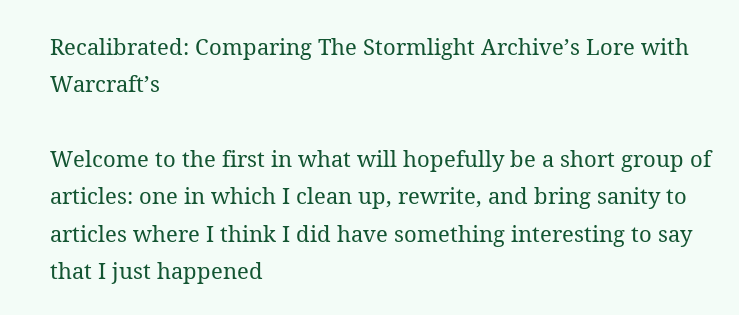Recalibrated: Comparing The Stormlight Archive’s Lore with Warcraft’s

Welcome to the first in what will hopefully be a short group of articles: one in which I clean up, rewrite, and bring sanity to articles where I think I did have something interesting to say that I just happened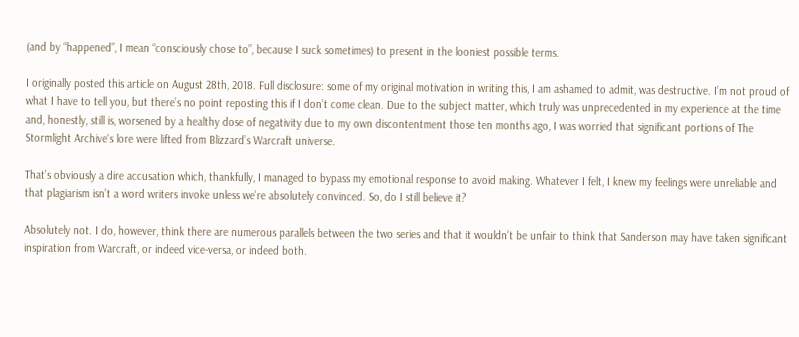(and by “happened”, I mean “consciously chose to”, because I suck sometimes) to present in the looniest possible terms.

I originally posted this article on August 28th, 2018. Full disclosure: some of my original motivation in writing this, I am ashamed to admit, was destructive. I’m not proud of what I have to tell you, but there’s no point reposting this if I don’t come clean. Due to the subject matter, which truly was unprecedented in my experience at the time and, honestly, still is, worsened by a healthy dose of negativity due to my own discontentment those ten months ago, I was worried that significant portions of The Stormlight Archive‘s lore were lifted from Blizzard’s Warcraft universe.

That’s obviously a dire accusation which, thankfully, I managed to bypass my emotional response to avoid making. Whatever I felt, I knew my feelings were unreliable and that plagiarism isn’t a word writers invoke unless we’re absolutely convinced. So, do I still believe it?

Absolutely not. I do, however, think there are numerous parallels between the two series and that it wouldn’t be unfair to think that Sanderson may have taken significant inspiration from Warcraft, or indeed vice-versa, or indeed both.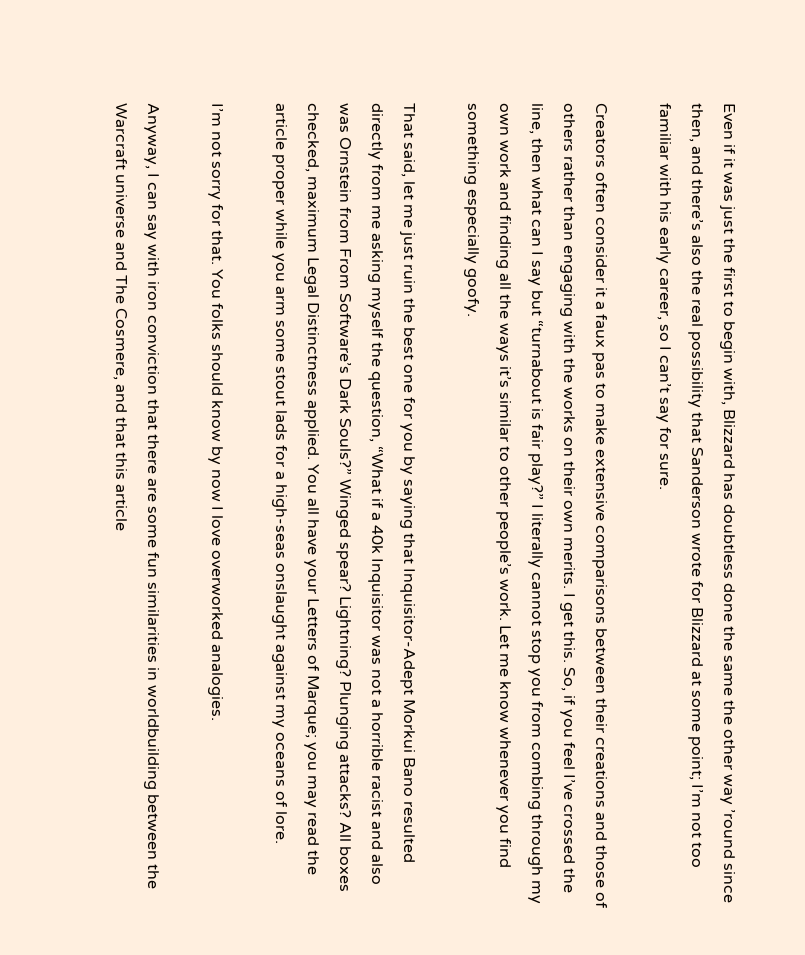Even if it was just the first to begin with, Blizzard has doubtless done the same the other way ’round since then, and there’s also the real possibility that Sanderson wrote for Blizzard at some point; I’m not too familiar with his early career, so I can’t say for sure.

Creators often consider it a faux pas to make extensive comparisons between their creations and those of others rather than engaging with the works on their own merits. I get this. So, if you feel I’ve crossed the line, then what can I say but “turnabout is fair play?” I literally cannot stop you from combing through my own work and finding all the ways it’s similar to other people’s work. Let me know whenever you find something especially goofy.

That said, let me just ruin the best one for you by saying that Inquisitor-Adept Morkui Bano resulted directly from me asking myself the question, “What if a 40k Inquisitor was not a horrible racist and also was Ornstein from From Software’s Dark Souls?” Winged spear? Lightning? Plunging attacks? All boxes checked, maximum Legal Distinctness applied. You all have your Letters of Marque; you may read the article proper while you arm some stout lads for a high-seas onslaught against my oceans of lore.

I’m not sorry for that. You folks should know by now I love overworked analogies.

Anyway, I can say with iron conviction that there are some fun similarities in worldbuilding between the Warcraft universe and The Cosmere, and that this article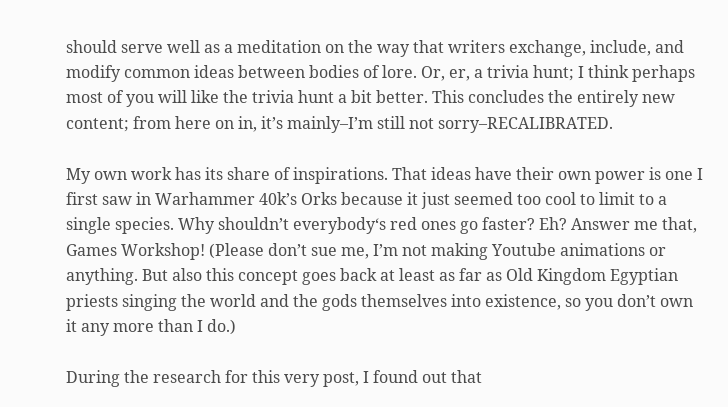should serve well as a meditation on the way that writers exchange, include, and modify common ideas between bodies of lore. Or, er, a trivia hunt; I think perhaps most of you will like the trivia hunt a bit better. This concludes the entirely new content; from here on in, it’s mainly–I’m still not sorry–RECALIBRATED.

My own work has its share of inspirations. That ideas have their own power is one I first saw in Warhammer 40k’s Orks because it just seemed too cool to limit to a single species. Why shouldn’t everybody‘s red ones go faster? Eh? Answer me that, Games Workshop! (Please don’t sue me, I’m not making Youtube animations or anything. But also this concept goes back at least as far as Old Kingdom Egyptian priests singing the world and the gods themselves into existence, so you don’t own it any more than I do.)

During the research for this very post, I found out that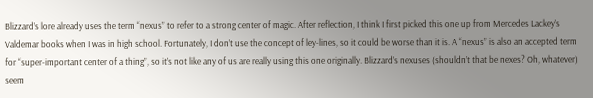Blizzard’s lore already uses the term “nexus” to refer to a strong center of magic. After reflection, I think I first picked this one up from Mercedes Lackey’s Valdemar books when I was in high school. Fortunately, I don’t use the concept of ley-lines, so it could be worse than it is. A “nexus” is also an accepted term for “super-important center of a thing”, so it’s not like any of us are really using this one originally. Blizzard’s nexuses (shouldn’t that be nexes? Oh, whatever)  seem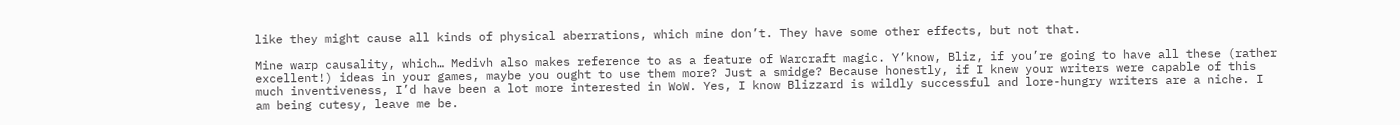like they might cause all kinds of physical aberrations, which mine don’t. They have some other effects, but not that.

Mine warp causality, which… Medivh also makes reference to as a feature of Warcraft magic. Y’know, Bliz, if you’re going to have all these (rather excellent!) ideas in your games, maybe you ought to use them more? Just a smidge? Because honestly, if I knew your writers were capable of this much inventiveness, I’d have been a lot more interested in WoW. Yes, I know Blizzard is wildly successful and lore-hungry writers are a niche. I am being cutesy, leave me be.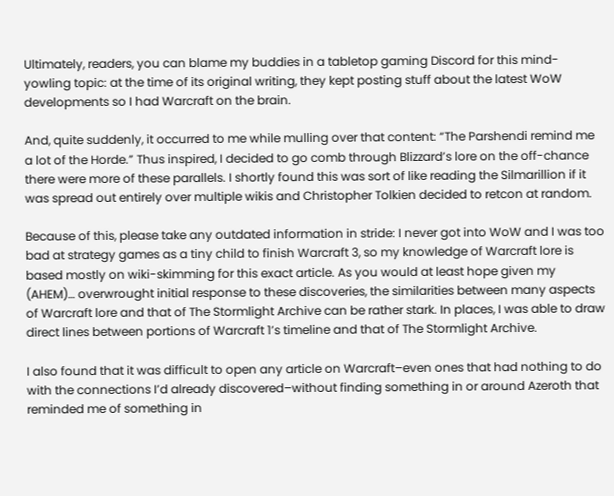Ultimately, readers, you can blame my buddies in a tabletop gaming Discord for this mind-yowling topic: at the time of its original writing, they kept posting stuff about the latest WoW developments so I had Warcraft on the brain.

And, quite suddenly, it occurred to me while mulling over that content: “The Parshendi remind me a lot of the Horde.” Thus inspired, I decided to go comb through Blizzard’s lore on the off-chance there were more of these parallels. I shortly found this was sort of like reading the Silmarillion if it was spread out entirely over multiple wikis and Christopher Tolkien decided to retcon at random.

Because of this, please take any outdated information in stride: I never got into WoW and I was too bad at strategy games as a tiny child to finish Warcraft 3, so my knowledge of Warcraft lore is based mostly on wiki-skimming for this exact article. As you would at least hope given my (AHEM)… overwrought initial response to these discoveries, the similarities between many aspects of Warcraft lore and that of The Stormlight Archive can be rather stark. In places, I was able to draw direct lines between portions of Warcraft 1’s timeline and that of The Stormlight Archive.

I also found that it was difficult to open any article on Warcraft–even ones that had nothing to do with the connections I’d already discovered–without finding something in or around Azeroth that reminded me of something in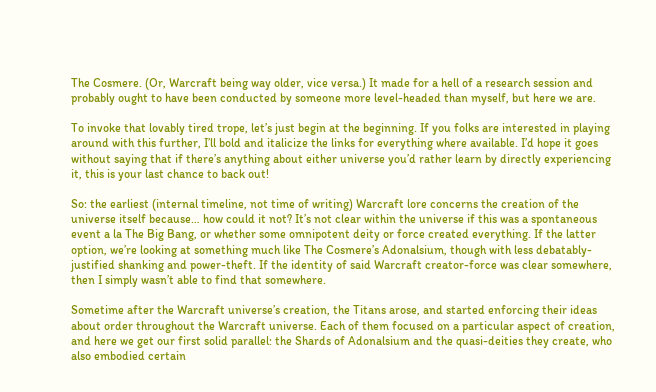The Cosmere. (Or, Warcraft being way older, vice versa.) It made for a hell of a research session and probably ought to have been conducted by someone more level-headed than myself, but here we are.

To invoke that lovably tired trope, let’s just begin at the beginning. If you folks are interested in playing around with this further, I’ll bold and italicize the links for everything where available. I’d hope it goes without saying that if there’s anything about either universe you’d rather learn by directly experiencing it, this is your last chance to back out!

So: the earliest (internal timeline, not time of writing) Warcraft lore concerns the creation of the universe itself because… how could it not? It’s not clear within the universe if this was a spontaneous event a la The Big Bang, or whether some omnipotent deity or force created everything. If the latter option, we’re looking at something much like The Cosmere’s Adonalsium, though with less debatably-justified shanking and power-theft. If the identity of said Warcraft creator-force was clear somewhere, then I simply wasn’t able to find that somewhere.

Sometime after the Warcraft universe’s creation, the Titans arose, and started enforcing their ideas about order throughout the Warcraft universe. Each of them focused on a particular aspect of creation, and here we get our first solid parallel: the Shards of Adonalsium and the quasi-deities they create, who also embodied certain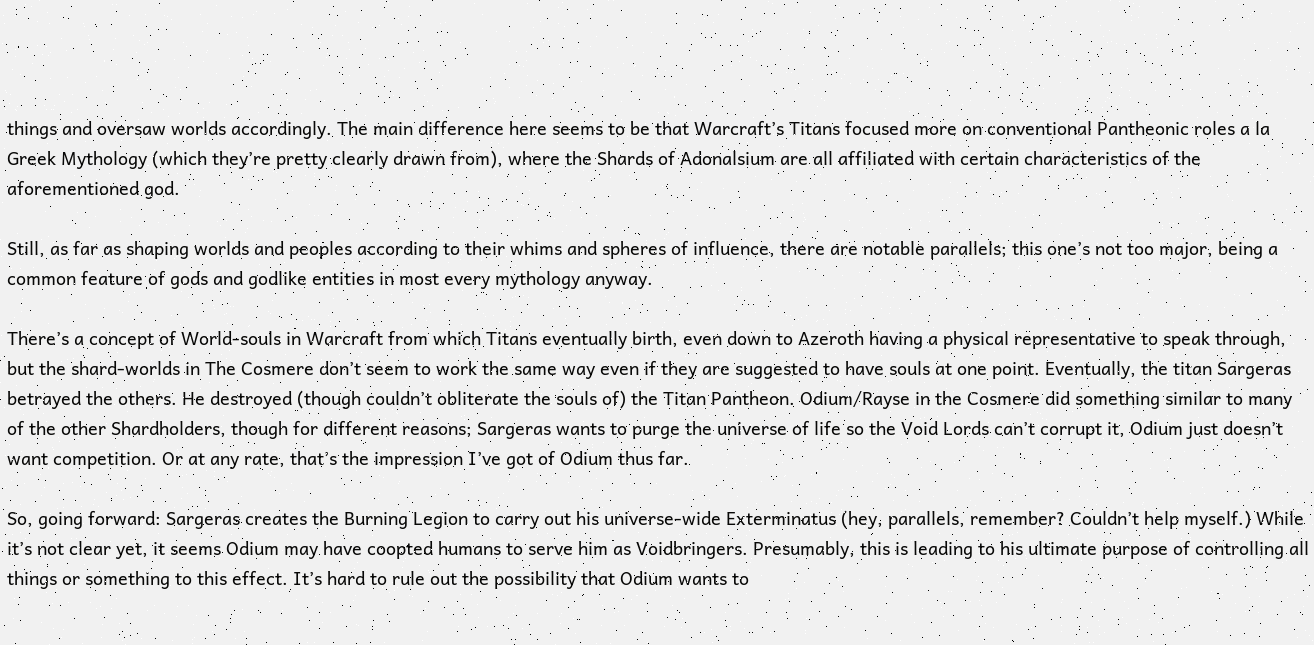things and oversaw worlds accordingly. The main difference here seems to be that Warcraft’s Titans focused more on conventional Pantheonic roles a la Greek Mythology (which they’re pretty clearly drawn from), where the Shards of Adonalsium are all affiliated with certain characteristics of the aforementioned god.

Still, as far as shaping worlds and peoples according to their whims and spheres of influence, there are notable parallels; this one’s not too major, being a common feature of gods and godlike entities in most every mythology anyway.

There’s a concept of World-souls in Warcraft from which Titans eventually birth, even down to Azeroth having a physical representative to speak through, but the shard-worlds in The Cosmere don’t seem to work the same way even if they are suggested to have souls at one point. Eventually, the titan Sargeras betrayed the others. He destroyed (though couldn’t obliterate the souls of) the Titan Pantheon. Odium/Rayse in the Cosmere did something similar to many of the other Shardholders, though for different reasons; Sargeras wants to purge the universe of life so the Void Lords can’t corrupt it, Odium just doesn’t want competition. Or at any rate, that’s the impression I’ve got of Odium thus far.

So, going forward: Sargeras creates the Burning Legion to carry out his universe-wide Exterminatus (hey, parallels, remember? Couldn’t help myself.) While it’s not clear yet, it seems Odium may have coopted humans to serve him as Voidbringers. Presumably, this is leading to his ultimate purpose of controlling all things or something to this effect. It’s hard to rule out the possibility that Odium wants to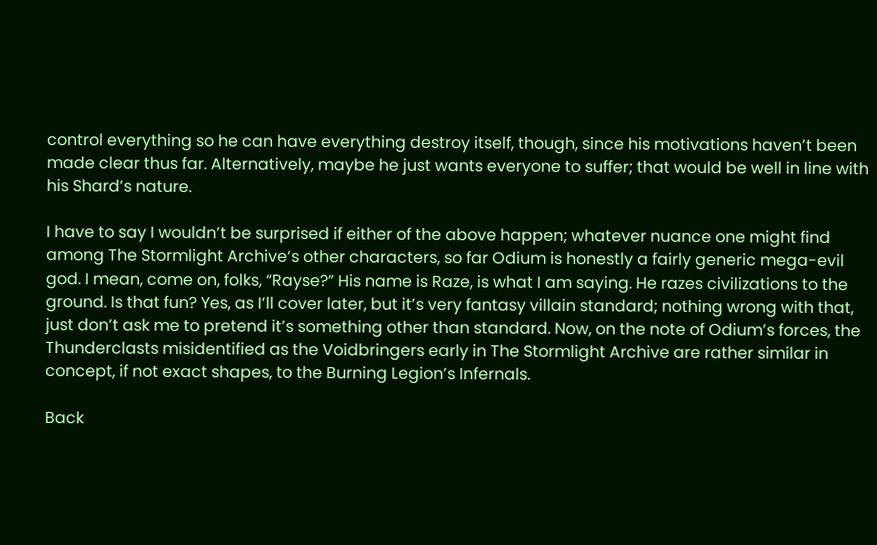control everything so he can have everything destroy itself, though, since his motivations haven’t been made clear thus far. Alternatively, maybe he just wants everyone to suffer; that would be well in line with his Shard’s nature.

I have to say I wouldn’t be surprised if either of the above happen; whatever nuance one might find among The Stormlight Archive‘s other characters, so far Odium is honestly a fairly generic mega-evil god. I mean, come on, folks, “Rayse?” His name is Raze, is what I am saying. He razes civilizations to the ground. Is that fun? Yes, as I’ll cover later, but it’s very fantasy villain standard; nothing wrong with that, just don’t ask me to pretend it’s something other than standard. Now, on the note of Odium’s forces, the Thunderclasts misidentified as the Voidbringers early in The Stormlight Archive are rather similar in concept, if not exact shapes, to the Burning Legion’s Infernals.

Back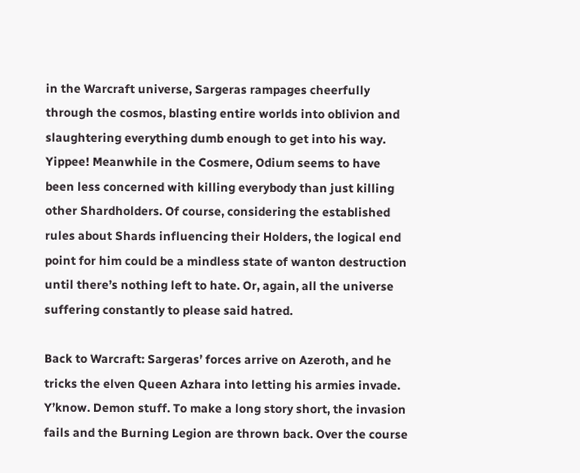in the Warcraft universe, Sargeras rampages cheerfully through the cosmos, blasting entire worlds into oblivion and slaughtering everything dumb enough to get into his way. Yippee! Meanwhile in the Cosmere, Odium seems to have been less concerned with killing everybody than just killing other Shardholders. Of course, considering the established rules about Shards influencing their Holders, the logical end point for him could be a mindless state of wanton destruction until there’s nothing left to hate. Or, again, all the universe suffering constantly to please said hatred.

Back to Warcraft: Sargeras’ forces arrive on Azeroth, and he tricks the elven Queen Azhara into letting his armies invade. Y’know. Demon stuff. To make a long story short, the invasion fails and the Burning Legion are thrown back. Over the course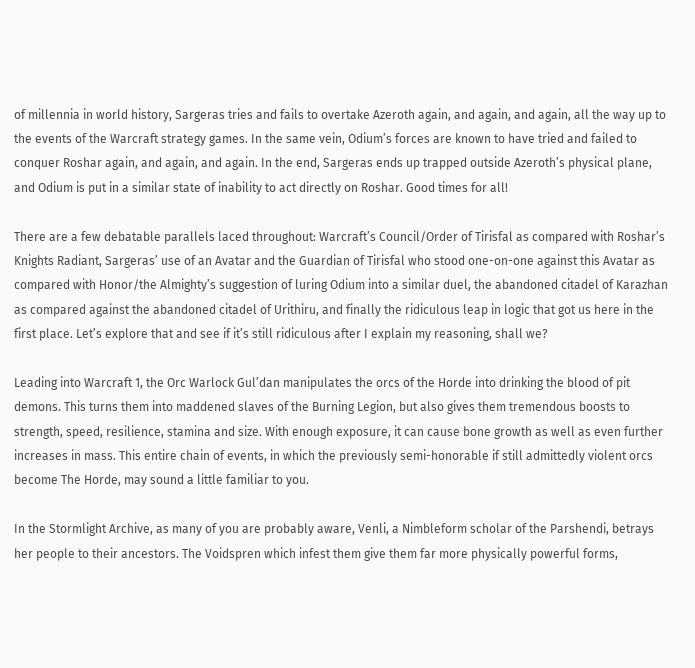of millennia in world history, Sargeras tries and fails to overtake Azeroth again, and again, and again, all the way up to the events of the Warcraft strategy games. In the same vein, Odium’s forces are known to have tried and failed to conquer Roshar again, and again, and again. In the end, Sargeras ends up trapped outside Azeroth’s physical plane, and Odium is put in a similar state of inability to act directly on Roshar. Good times for all!

There are a few debatable parallels laced throughout: Warcraft’s Council/Order of Tirisfal as compared with Roshar’s Knights Radiant, Sargeras’ use of an Avatar and the Guardian of Tirisfal who stood one-on-one against this Avatar as compared with Honor/the Almighty’s suggestion of luring Odium into a similar duel, the abandoned citadel of Karazhan as compared against the abandoned citadel of Urithiru, and finally the ridiculous leap in logic that got us here in the first place. Let’s explore that and see if it’s still ridiculous after I explain my reasoning, shall we?

Leading into Warcraft 1, the Orc Warlock Gul’dan manipulates the orcs of the Horde into drinking the blood of pit demons. This turns them into maddened slaves of the Burning Legion, but also gives them tremendous boosts to strength, speed, resilience, stamina and size. With enough exposure, it can cause bone growth as well as even further increases in mass. This entire chain of events, in which the previously semi-honorable if still admittedly violent orcs become The Horde, may sound a little familiar to you.

In the Stormlight Archive, as many of you are probably aware, Venli, a Nimbleform scholar of the Parshendi, betrays her people to their ancestors. The Voidspren which infest them give them far more physically powerful forms,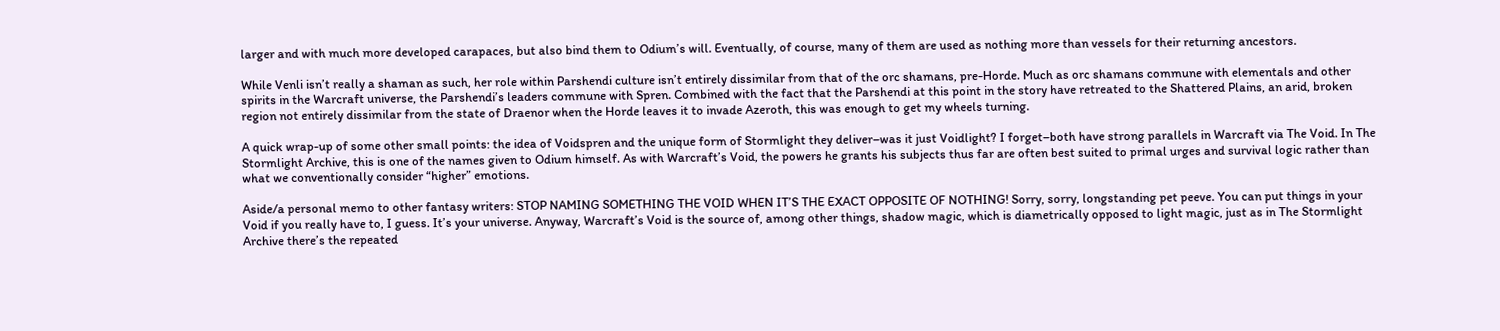larger and with much more developed carapaces, but also bind them to Odium’s will. Eventually, of course, many of them are used as nothing more than vessels for their returning ancestors.

While Venli isn’t really a shaman as such, her role within Parshendi culture isn’t entirely dissimilar from that of the orc shamans, pre-Horde. Much as orc shamans commune with elementals and other spirits in the Warcraft universe, the Parshendi’s leaders commune with Spren. Combined with the fact that the Parshendi at this point in the story have retreated to the Shattered Plains, an arid, broken region not entirely dissimilar from the state of Draenor when the Horde leaves it to invade Azeroth, this was enough to get my wheels turning.

A quick wrap-up of some other small points: the idea of Voidspren and the unique form of Stormlight they deliver–was it just Voidlight? I forget–both have strong parallels in Warcraft via The Void. In The Stormlight Archive, this is one of the names given to Odium himself. As with Warcraft’s Void, the powers he grants his subjects thus far are often best suited to primal urges and survival logic rather than what we conventionally consider “higher” emotions.

Aside/a personal memo to other fantasy writers: STOP NAMING SOMETHING THE VOID WHEN IT’S THE EXACT OPPOSITE OF NOTHING! Sorry, sorry, longstanding pet peeve. You can put things in your Void if you really have to, I guess. It’s your universe. Anyway, Warcraft’s Void is the source of, among other things, shadow magic, which is diametrically opposed to light magic, just as in The Stormlight Archive there’s the repeated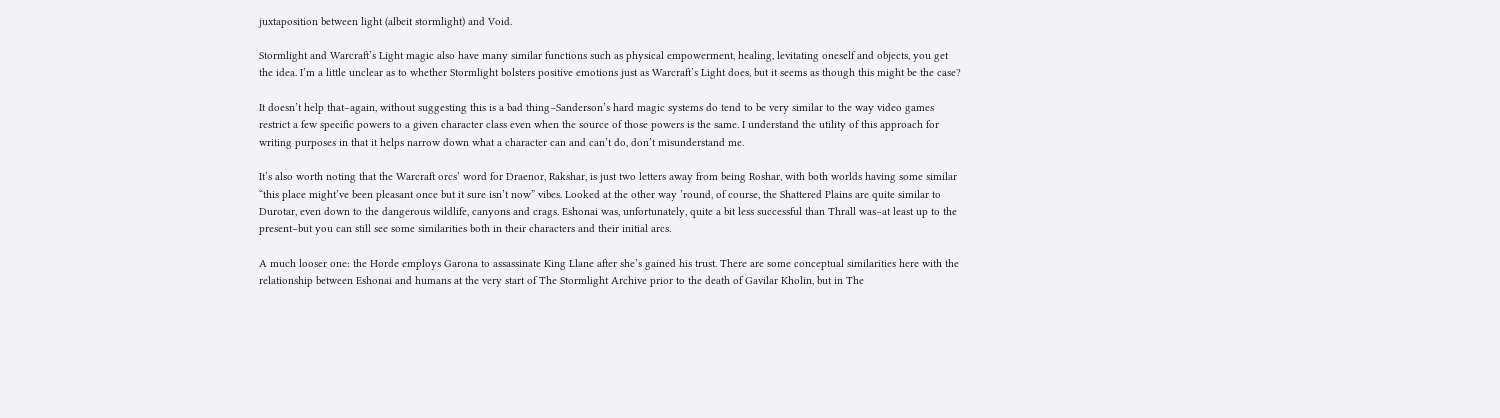juxtaposition between light (albeit stormlight) and Void.

Stormlight and Warcraft’s Light magic also have many similar functions such as physical empowerment, healing, levitating oneself and objects, you get the idea. I’m a little unclear as to whether Stormlight bolsters positive emotions just as Warcraft’s Light does, but it seems as though this might be the case?

It doesn’t help that–again, without suggesting this is a bad thing–Sanderson’s hard magic systems do tend to be very similar to the way video games restrict a few specific powers to a given character class even when the source of those powers is the same. I understand the utility of this approach for writing purposes in that it helps narrow down what a character can and can’t do, don’t misunderstand me.

It’s also worth noting that the Warcraft orcs’ word for Draenor, Rakshar, is just two letters away from being Roshar, with both worlds having some similar “this place might’ve been pleasant once but it sure isn’t now” vibes. Looked at the other way ’round, of course, the Shattered Plains are quite similar to Durotar, even down to the dangerous wildlife, canyons and crags. Eshonai was, unfortunately, quite a bit less successful than Thrall was–at least up to the present–but you can still see some similarities both in their characters and their initial arcs.

A much looser one: the Horde employs Garona to assassinate King Llane after she’s gained his trust. There are some conceptual similarities here with the relationship between Eshonai and humans at the very start of The Stormlight Archive prior to the death of Gavilar Kholin, but in The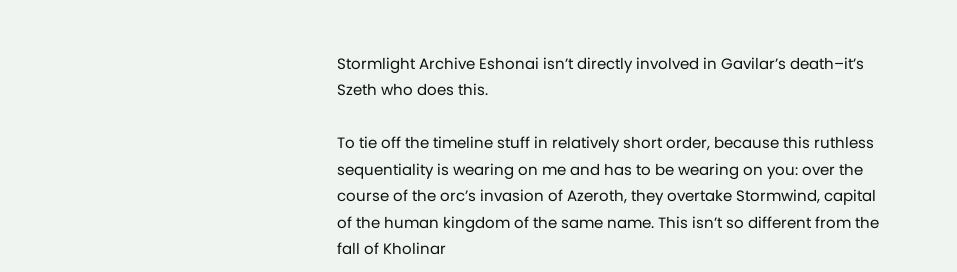Stormlight Archive Eshonai isn’t directly involved in Gavilar’s death–it’s Szeth who does this.

To tie off the timeline stuff in relatively short order, because this ruthless sequentiality is wearing on me and has to be wearing on you: over the course of the orc’s invasion of Azeroth, they overtake Stormwind, capital of the human kingdom of the same name. This isn’t so different from the fall of Kholinar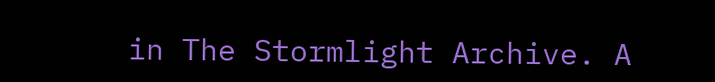in The Stormlight Archive. A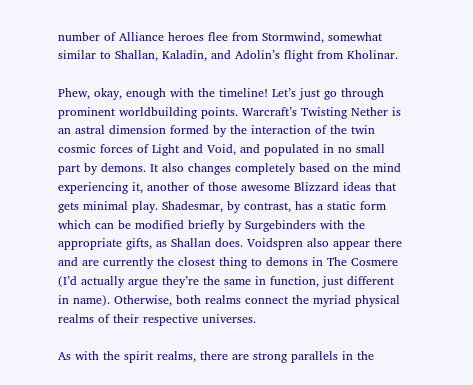number of Alliance heroes flee from Stormwind, somewhat similar to Shallan, Kaladin, and Adolin’s flight from Kholinar.

Phew, okay, enough with the timeline! Let’s just go through prominent worldbuilding points. Warcraft’s Twisting Nether is an astral dimension formed by the interaction of the twin cosmic forces of Light and Void, and populated in no small part by demons. It also changes completely based on the mind experiencing it, another of those awesome Blizzard ideas that gets minimal play. Shadesmar, by contrast, has a static form which can be modified briefly by Surgebinders with the appropriate gifts, as Shallan does. Voidspren also appear there and are currently the closest thing to demons in The Cosmere (I’d actually argue they’re the same in function, just different in name). Otherwise, both realms connect the myriad physical realms of their respective universes.

As with the spirit realms, there are strong parallels in the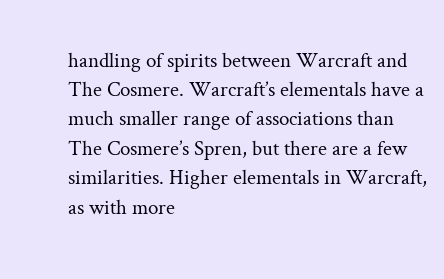handling of spirits between Warcraft and The Cosmere. Warcraft’s elementals have a much smaller range of associations than The Cosmere’s Spren, but there are a few similarities. Higher elementals in Warcraft, as with more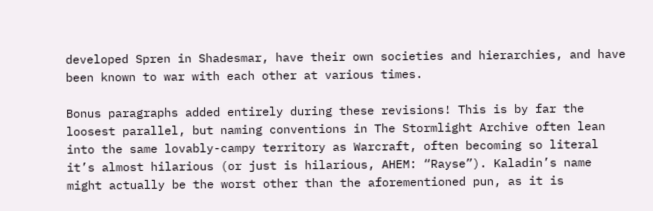developed Spren in Shadesmar, have their own societies and hierarchies, and have been known to war with each other at various times.

Bonus paragraphs added entirely during these revisions! This is by far the loosest parallel, but naming conventions in The Stormlight Archive often lean into the same lovably-campy territory as Warcraft, often becoming so literal it’s almost hilarious (or just is hilarious, AHEM: “Rayse”). Kaladin’s name might actually be the worst other than the aforementioned pun, as it is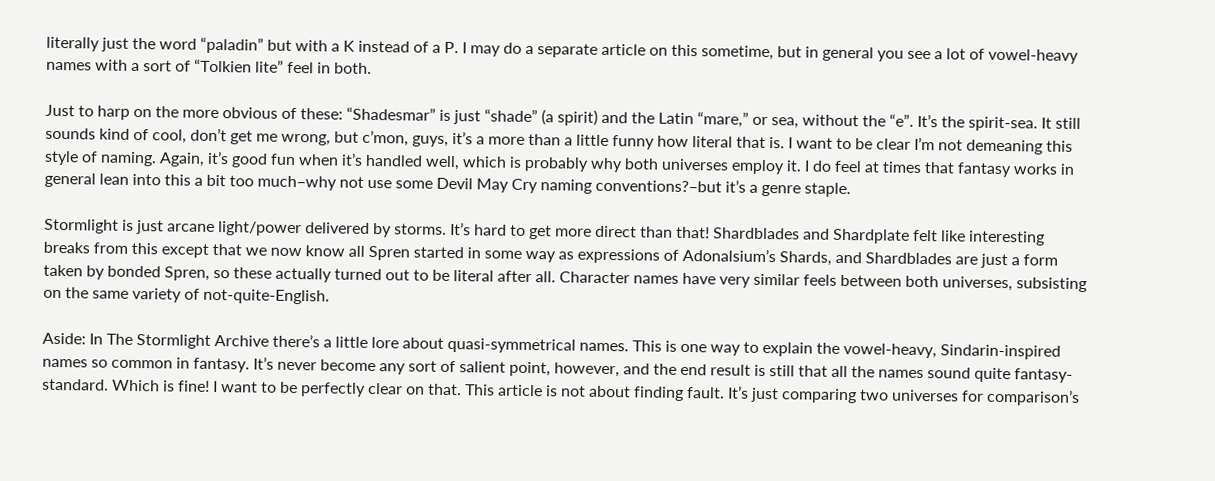literally just the word “paladin” but with a K instead of a P. I may do a separate article on this sometime, but in general you see a lot of vowel-heavy names with a sort of “Tolkien lite” feel in both.

Just to harp on the more obvious of these: “Shadesmar” is just “shade” (a spirit) and the Latin “mare,” or sea, without the “e”. It’s the spirit-sea. It still sounds kind of cool, don’t get me wrong, but c’mon, guys, it’s a more than a little funny how literal that is. I want to be clear I’m not demeaning this style of naming. Again, it’s good fun when it’s handled well, which is probably why both universes employ it. I do feel at times that fantasy works in general lean into this a bit too much–why not use some Devil May Cry naming conventions?–but it’s a genre staple.

Stormlight is just arcane light/power delivered by storms. It’s hard to get more direct than that! Shardblades and Shardplate felt like interesting breaks from this except that we now know all Spren started in some way as expressions of Adonalsium’s Shards, and Shardblades are just a form taken by bonded Spren, so these actually turned out to be literal after all. Character names have very similar feels between both universes, subsisting on the same variety of not-quite-English.

Aside: In The Stormlight Archive there’s a little lore about quasi-symmetrical names. This is one way to explain the vowel-heavy, Sindarin-inspired names so common in fantasy. It’s never become any sort of salient point, however, and the end result is still that all the names sound quite fantasy-standard. Which is fine! I want to be perfectly clear on that. This article is not about finding fault. It’s just comparing two universes for comparison’s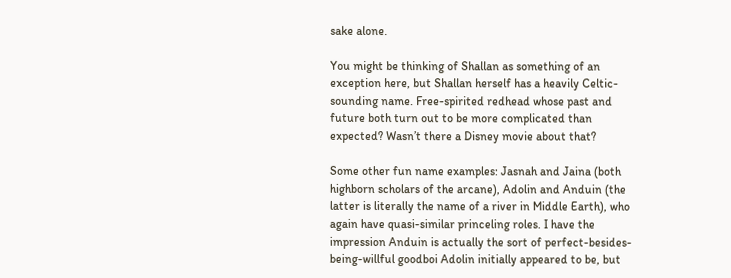sake alone.

You might be thinking of Shallan as something of an exception here, but Shallan herself has a heavily Celtic-sounding name. Free-spirited redhead whose past and future both turn out to be more complicated than expected? Wasn’t there a Disney movie about that?

Some other fun name examples: Jasnah and Jaina (both highborn scholars of the arcane), Adolin and Anduin (the latter is literally the name of a river in Middle Earth), who again have quasi-similar princeling roles. I have the impression Anduin is actually the sort of perfect-besides-being-willful goodboi Adolin initially appeared to be, but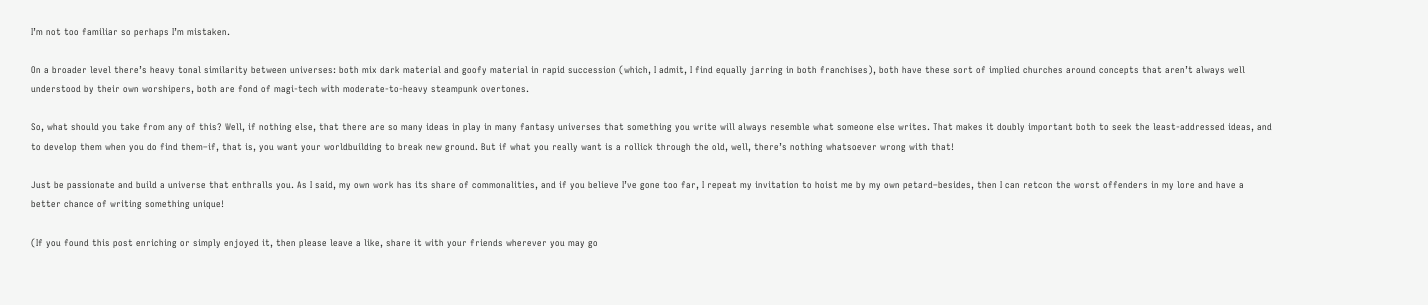I’m not too familiar so perhaps I’m mistaken.

On a broader level there’s heavy tonal similarity between universes: both mix dark material and goofy material in rapid succession (which, I admit, I find equally jarring in both franchises), both have these sort of implied churches around concepts that aren’t always well understood by their own worshipers, both are fond of magi-tech with moderate-to-heavy steampunk overtones.

So, what should you take from any of this? Well, if nothing else, that there are so many ideas in play in many fantasy universes that something you write will always resemble what someone else writes. That makes it doubly important both to seek the least-addressed ideas, and to develop them when you do find them–if, that is, you want your worldbuilding to break new ground. But if what you really want is a rollick through the old, well, there’s nothing whatsoever wrong with that!

Just be passionate and build a universe that enthralls you. As I said, my own work has its share of commonalities, and if you believe I’ve gone too far, I repeat my invitation to hoist me by my own petard–besides, then I can retcon the worst offenders in my lore and have a better chance of writing something unique!

(If you found this post enriching or simply enjoyed it, then please leave a like, share it with your friends wherever you may go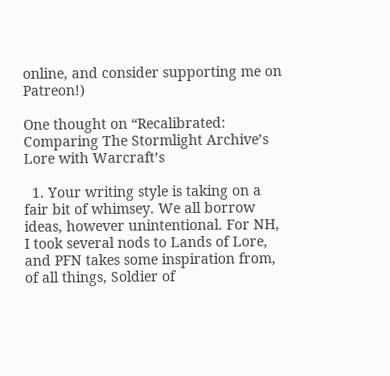online, and consider supporting me on Patreon!)

One thought on “Recalibrated: Comparing The Stormlight Archive’s Lore with Warcraft’s

  1. Your writing style is taking on a fair bit of whimsey. We all borrow ideas, however unintentional. For NH, I took several nods to Lands of Lore, and PFN takes some inspiration from, of all things, Soldier of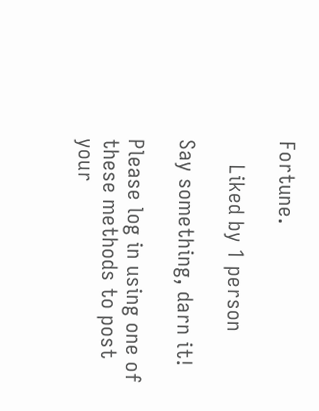Fortune.

    Liked by 1 person

Say something, darn it!

Please log in using one of these methods to post your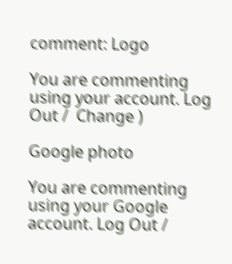comment: Logo

You are commenting using your account. Log Out /  Change )

Google photo

You are commenting using your Google account. Log Out /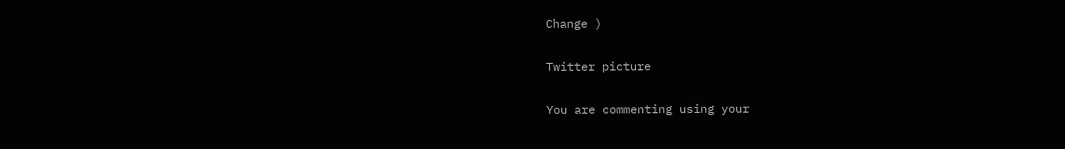Change )

Twitter picture

You are commenting using your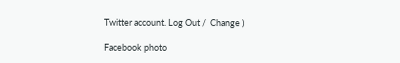Twitter account. Log Out /  Change )

Facebook photo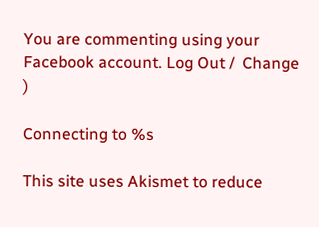You are commenting using your Facebook account. Log Out /  Change )

Connecting to %s

This site uses Akismet to reduce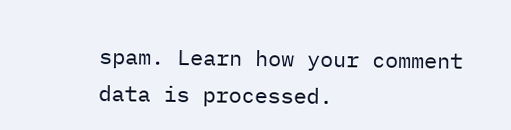spam. Learn how your comment data is processed.